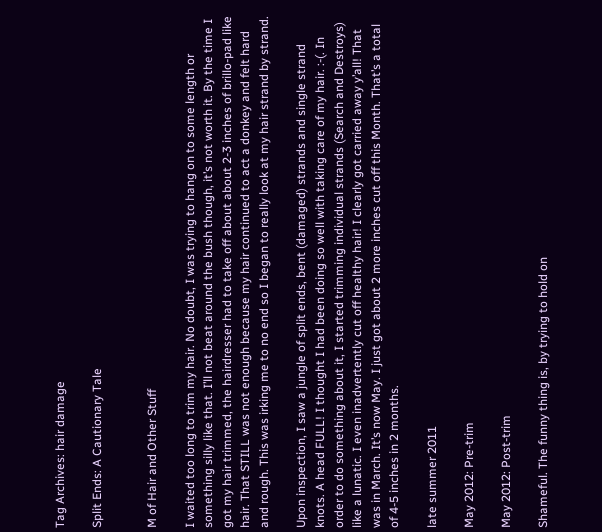Tag Archives: hair damage

Split Ends: A Cautionary Tale


M of Hair and Other Stuff

I waited too long to trim my hair. No doubt, I was trying to hang on to some length or something silly like that. I’ll not beat around the bush though, it’s not worth it. By the time I got my hair trimmed, the hairdresser had to take off about about 2-3 inches of brillo-pad like hair. That STILL was not enough because my hair continued to act a donkey and felt hard and rough. This was irking me to no end so I began to really look at my hair strand by strand.

Upon inspection, I saw a jungle of split ends, bent (damaged) strands and single strand knots. A head FULL! I thought I had been doing so well with taking care of my hair. :-(. In order to do something about it, I started trimming individual strands (Search and Destroys) like a lunatic. I even inadvertently cut off healthy hair! I clearly got carried away y’all! That was in March. It’s now May. I just got about 2 more inches cut off this Month. That’s a total of 4-5 inches in 2 months.

late summer 2011

May 2012: Pre-trim

May 2012: Post-trim

Shameful. The funny thing is, by trying to hold on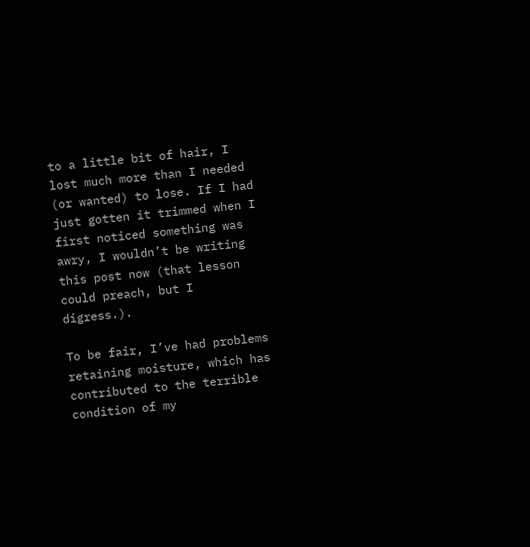to a little bit of hair, I lost much more than I needed (or wanted) to lose. If I had just gotten it trimmed when I first noticed something was awry, I wouldn’t be writing this post now (that lesson could preach, but I digress.).

To be fair, I’ve had problems retaining moisture, which has contributed to the terrible condition of my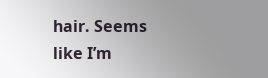hair. Seems like I’m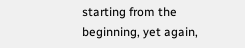starting from the beginning, yet again,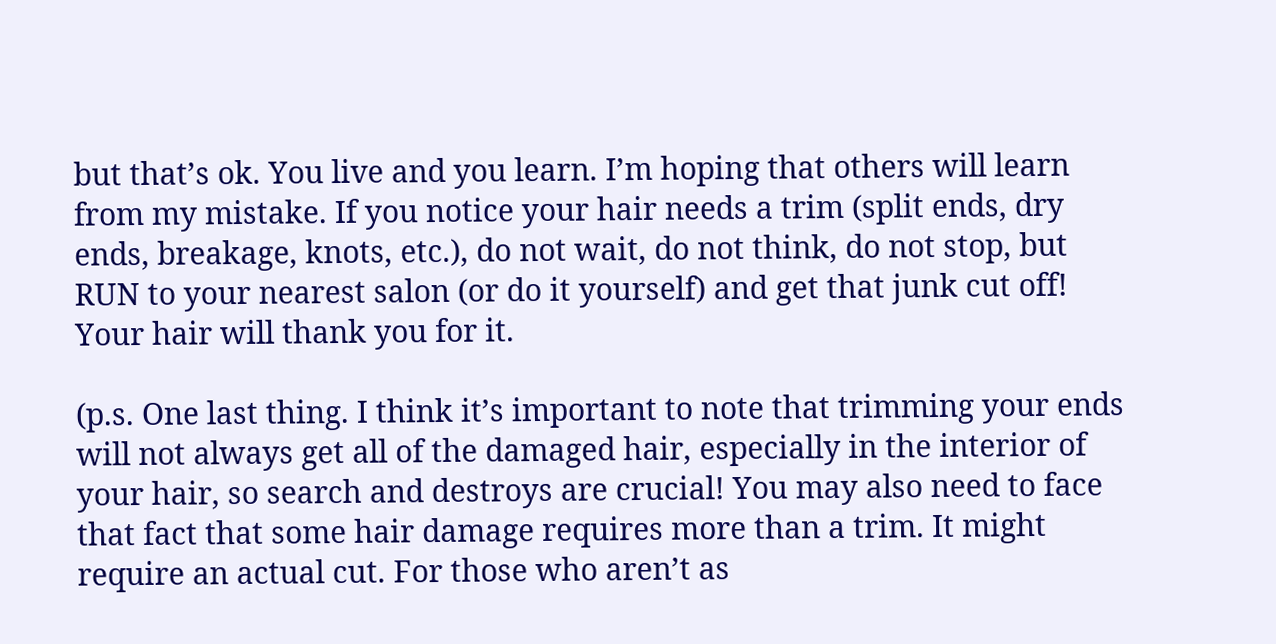but that’s ok. You live and you learn. I’m hoping that others will learn from my mistake. If you notice your hair needs a trim (split ends, dry ends, breakage, knots, etc.), do not wait, do not think, do not stop, but RUN to your nearest salon (or do it yourself) and get that junk cut off! Your hair will thank you for it.

(p.s. One last thing. I think it’s important to note that trimming your ends will not always get all of the damaged hair, especially in the interior of your hair, so search and destroys are crucial! You may also need to face that fact that some hair damage requires more than a trim. It might require an actual cut. For those who aren’t as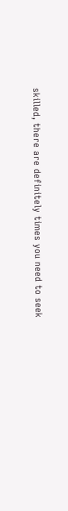skilled, there are definitely times you need to seek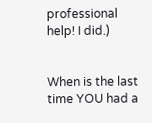professional help! I did.)


When is the last time YOU had a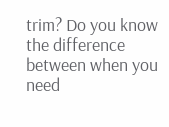trim? Do you know the difference between when you need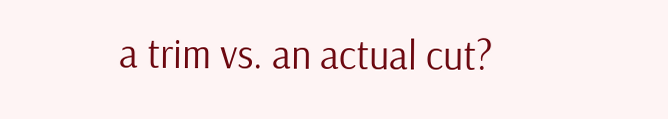a trim vs. an actual cut?